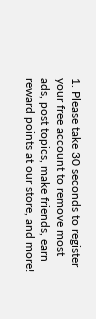1. Please take 30 seconds to register your free account to remove most ads, post topics, make friends, earn reward points at our store, and more!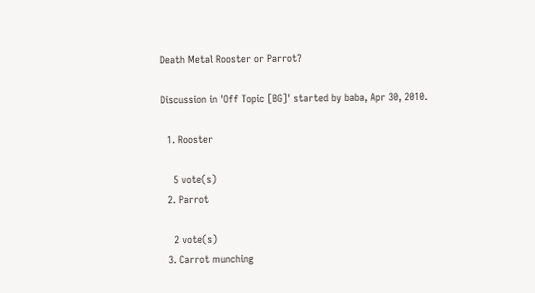Death Metal Rooster or Parrot?

Discussion in 'Off Topic [BG]' started by baba, Apr 30, 2010.

  1. Rooster

    5 vote(s)
  2. Parrot

    2 vote(s)
  3. Carrot munching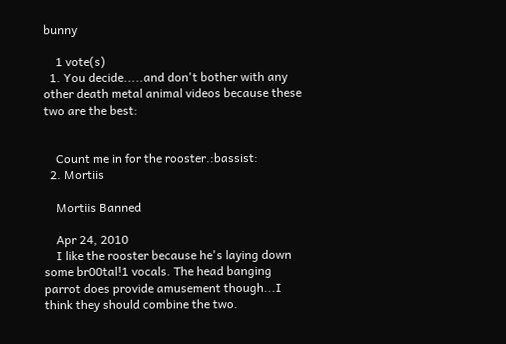bunny

    1 vote(s)
  1. You decide.....and don't bother with any other death metal animal videos because these two are the best:


    Count me in for the rooster.:bassist:
  2. Mortiis

    Mortiis Banned

    Apr 24, 2010
    I like the rooster because he's laying down some br00tal!1 vocals. The head banging parrot does provide amusement though...I think they should combine the two.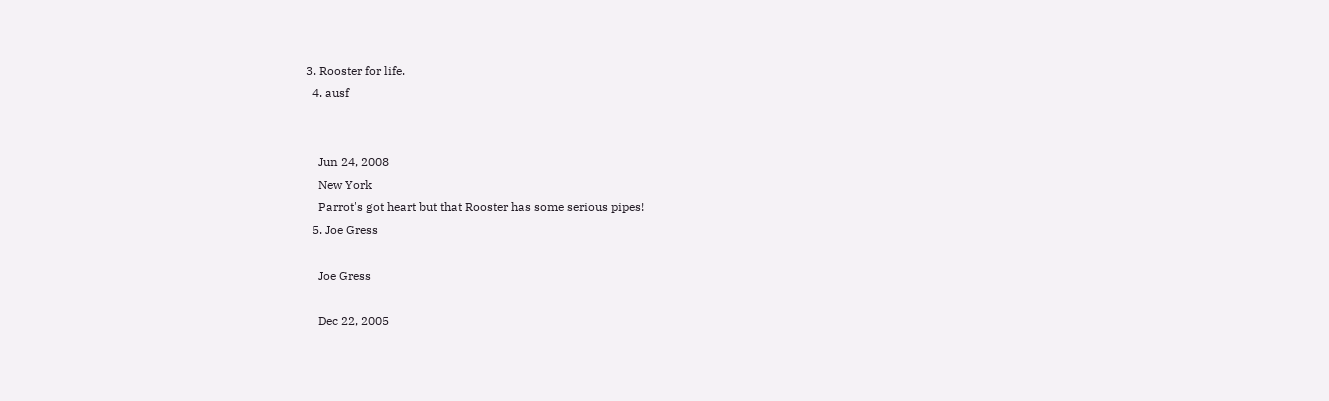3. Rooster for life.
  4. ausf


    Jun 24, 2008
    New York
    Parrot's got heart but that Rooster has some serious pipes!
  5. Joe Gress

    Joe Gress

    Dec 22, 2005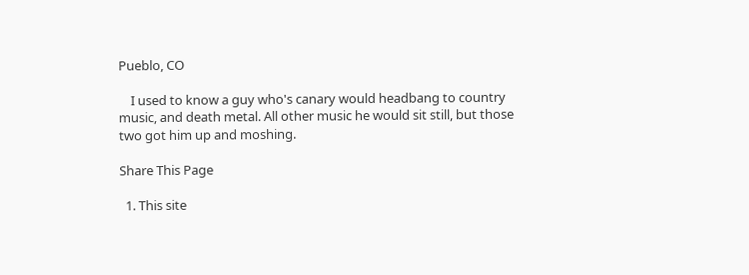Pueblo, CO

    I used to know a guy who's canary would headbang to country music, and death metal. All other music he would sit still, but those two got him up and moshing.

Share This Page

  1. This site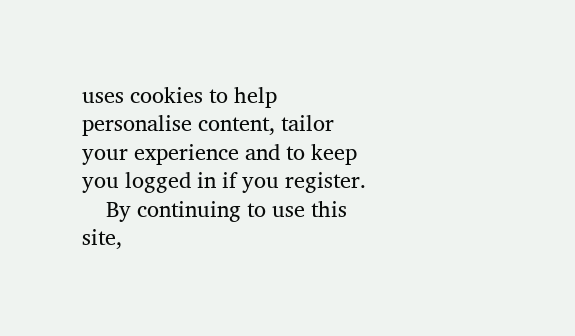uses cookies to help personalise content, tailor your experience and to keep you logged in if you register.
    By continuing to use this site,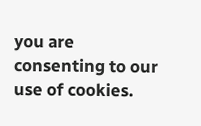you are consenting to our use of cookies.